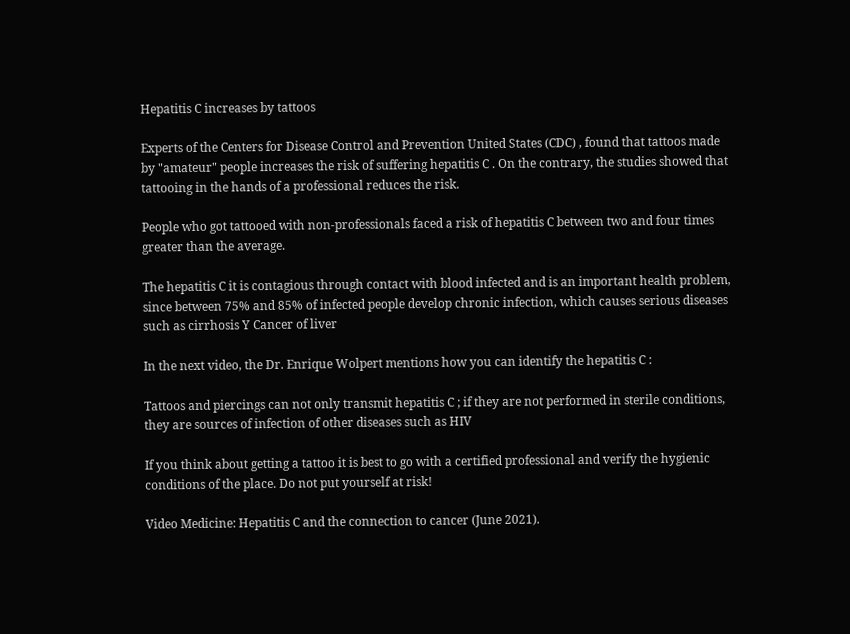Hepatitis C increases by tattoos

Experts of the Centers for Disease Control and Prevention United States (CDC) , found that tattoos made by "amateur" people increases the risk of suffering hepatitis C . On the contrary, the studies showed that tattooing in the hands of a professional reduces the risk.

People who got tattooed with non-professionals faced a risk of hepatitis C between two and four times greater than the average.

The hepatitis C it is contagious through contact with blood infected and is an important health problem, since between 75% and 85% of infected people develop chronic infection, which causes serious diseases such as cirrhosis Y Cancer of liver

In the next video, the Dr. Enrique Wolpert mentions how you can identify the hepatitis C :

Tattoos and piercings can not only transmit hepatitis C ; if they are not performed in sterile conditions, they are sources of infection of other diseases such as HIV

If you think about getting a tattoo it is best to go with a certified professional and verify the hygienic conditions of the place. Do not put yourself at risk!

Video Medicine: Hepatitis C and the connection to cancer (June 2021).